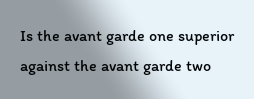Is the avant garde one superior against the avant garde two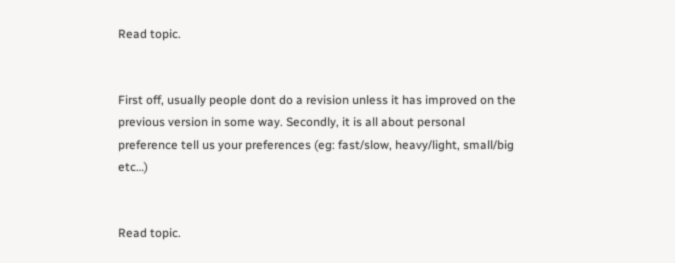Read topic.


First off, usually people dont do a revision unless it has improved on the previous version in some way. Secondly, it is all about personal preference tell us your preferences (eg: fast/slow, heavy/light, small/big etc…)


Read topic.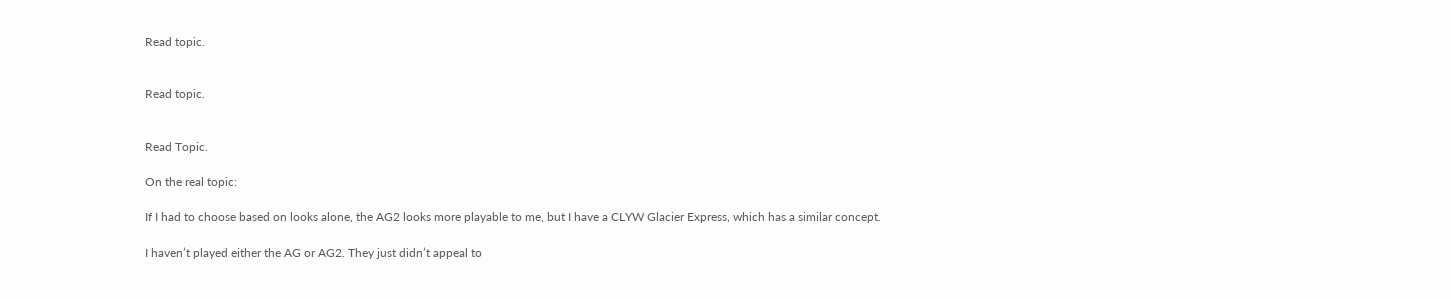Read topic.


Read topic.


Read Topic.

On the real topic:

If I had to choose based on looks alone, the AG2 looks more playable to me, but I have a CLYW Glacier Express, which has a similar concept.

I haven’t played either the AG or AG2. They just didn’t appeal to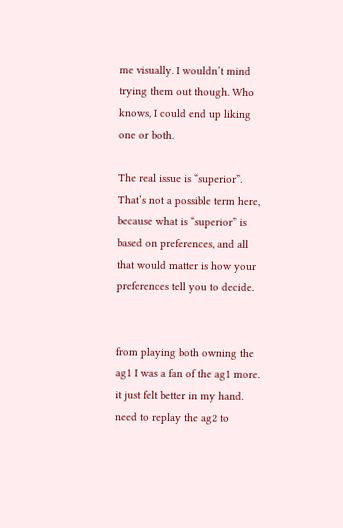me visually. I wouldn’t mind trying them out though. Who knows, I could end up liking one or both.

The real issue is “superior”. That’s not a possible term here, because what is “superior” is based on preferences, and all that would matter is how your preferences tell you to decide.


from playing both owning the ag1 I was a fan of the ag1 more. it just felt better in my hand. need to replay the ag2 to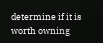determine if it is worth owning